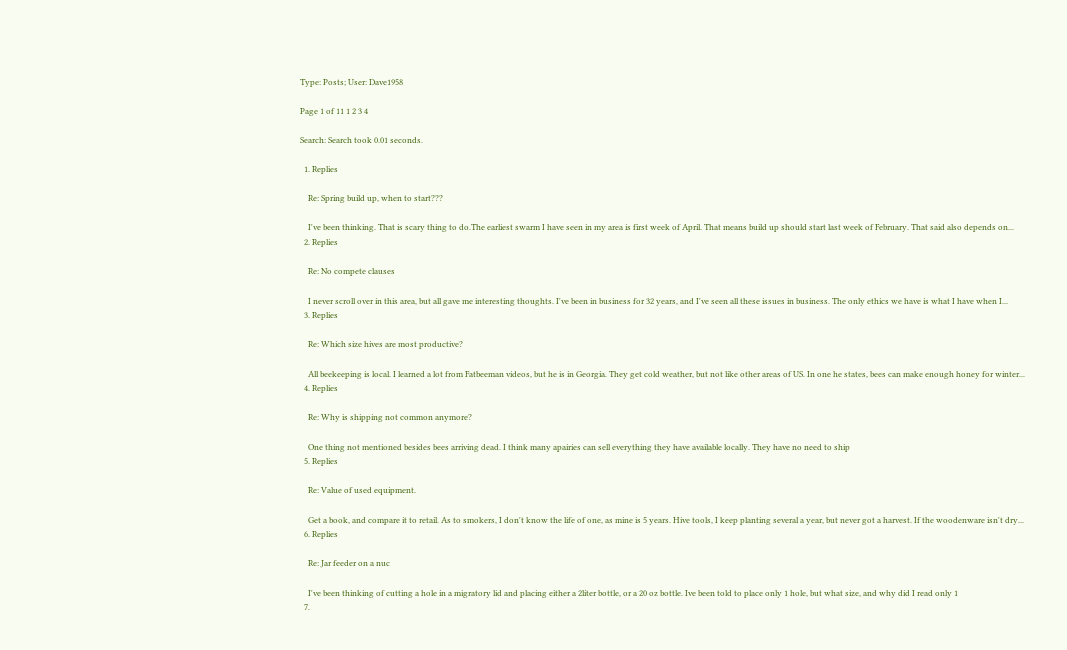Type: Posts; User: Dave1958

Page 1 of 11 1 2 3 4

Search: Search took 0.01 seconds.

  1. Replies

    Re: Spring build up, when to start???

    I've been thinking. That is scary thing to do.The earliest swarm I have seen in my area is first week of April. That means build up should start last week of February. That said also depends on...
  2. Replies

    Re: No compete clauses

    I never scroll over in this area, but all gave me interesting thoughts. I've been in business for 32 years, and I've seen all these issues in business. The only ethics we have is what I have when I...
  3. Replies

    Re: Which size hives are most productive?

    All beekeeping is local. I learned a lot from Fatbeeman videos, but he is in Georgia. They get cold weather, but not like other areas of US. In one he states, bees can make enough honey for winter...
  4. Replies

    Re: Why is shipping not common anymore?

    One thing not mentioned besides bees arriving dead. I think many apairies can sell everything they have available locally. They have no need to ship
  5. Replies

    Re: Value of used equipment.

    Get a book, and compare it to retail. As to smokers, I don't know the life of one, as mine is 5 years. Hive tools, I keep planting several a year, but never got a harvest. If the woodenware isn't dry...
  6. Replies

    Re: Jar feeder on a nuc

    I've been thinking of cutting a hole in a migratory lid and placing either a 2liter bottle, or a 20 oz bottle. Ive been told to place only 1 hole, but what size, and why did I read only 1
  7.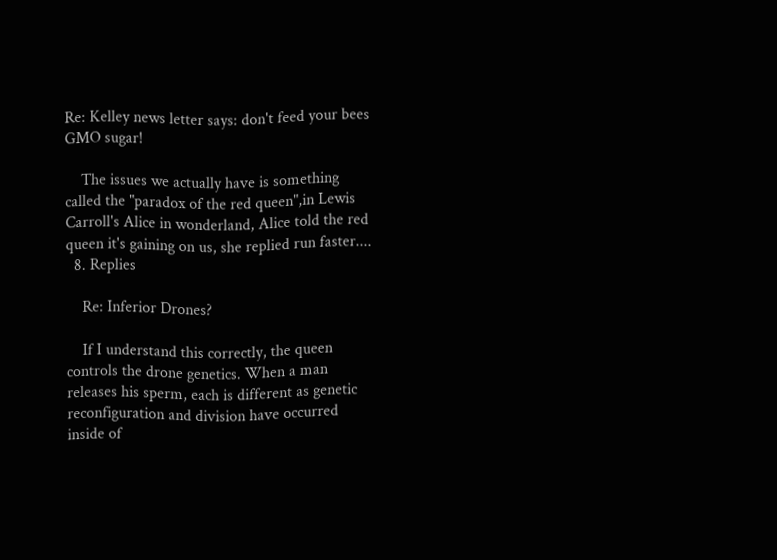Re: Kelley news letter says: don't feed your bees GMO sugar!

    The issues we actually have is something called the "paradox of the red queen",in Lewis Carroll's Alice in wonderland, Alice told the red queen it's gaining on us, she replied run faster....
  8. Replies

    Re: Inferior Drones?

    If I understand this correctly, the queen controls the drone genetics. When a man releases his sperm, each is different as genetic reconfiguration and division have occurred inside of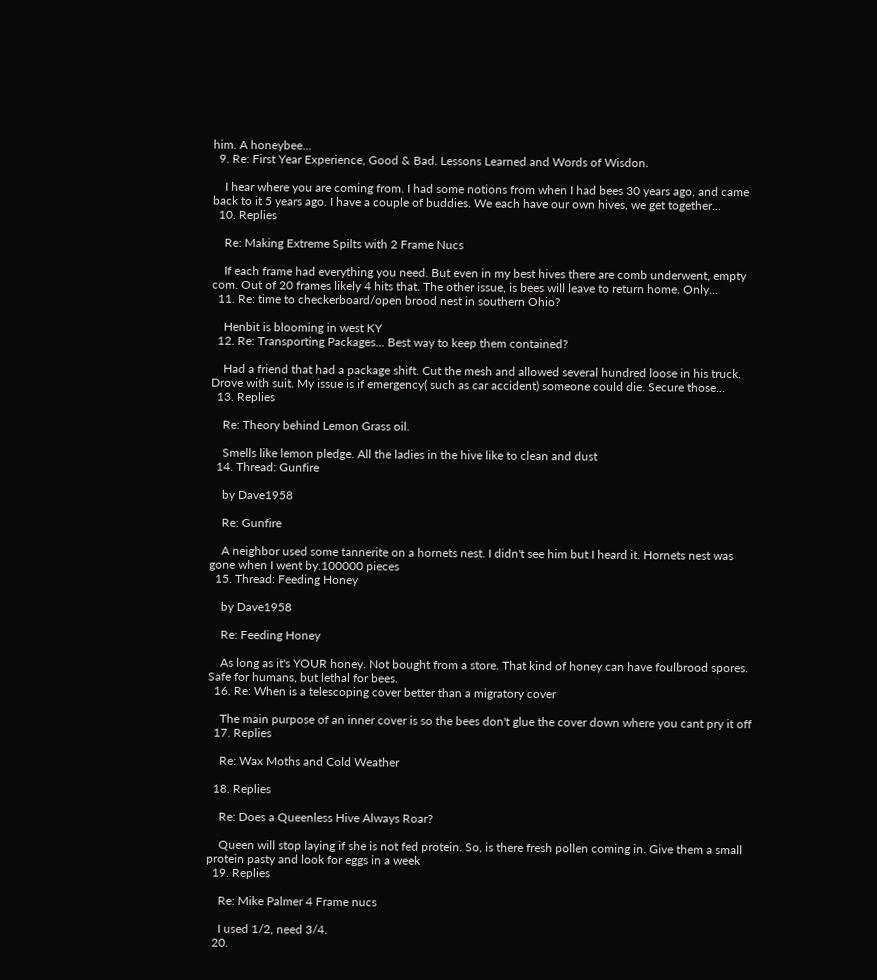him. A honeybee...
  9. Re: First Year Experience, Good & Bad. Lessons Learned and Words of Wisdon.

    I hear where you are coming from. I had some notions from when I had bees 30 years ago, and came back to it 5 years ago. I have a couple of buddies. We each have our own hives, we get together...
  10. Replies

    Re: Making Extreme Spilts with 2 Frame Nucs

    If each frame had everything you need. But even in my best hives there are comb underwent, empty com. Out of 20 frames likely 4 hits that. The other issue, is bees will leave to return home. Only...
  11. Re: time to checkerboard/open brood nest in southern Ohio?

    Henbit is blooming in west KY
  12. Re: Transporting Packages... Best way to keep them contained?

    Had a friend that had a package shift. Cut the mesh and allowed several hundred loose in his truck. Drove with suit. My issue is if emergency( such as car accident) someone could die. Secure those...
  13. Replies

    Re: Theory behind Lemon Grass oil.

    Smells like lemon pledge. All the ladies in the hive like to clean and dust
  14. Thread: Gunfire

    by Dave1958

    Re: Gunfire

    A neighbor used some tannerite on a hornets nest. I didn't see him but I heard it. Hornets nest was gone when I went by.100000 pieces
  15. Thread: Feeding Honey

    by Dave1958

    Re: Feeding Honey

    As long as it's YOUR honey. Not bought from a store. That kind of honey can have foulbrood spores. Safe for humans, but lethal for bees.
  16. Re: When is a telescoping cover better than a migratory cover

    The main purpose of an inner cover is so the bees don't glue the cover down where you cant pry it off
  17. Replies

    Re: Wax Moths and Cold Weather

  18. Replies

    Re: Does a Queenless Hive Always Roar?

    Queen will stop laying if she is not fed protein. So, is there fresh pollen coming in. Give them a small protein pasty and look for eggs in a week
  19. Replies

    Re: Mike Palmer 4 Frame nucs

    I used 1/2, need 3/4.
  20.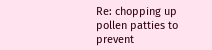Re: chopping up pollen patties to prevent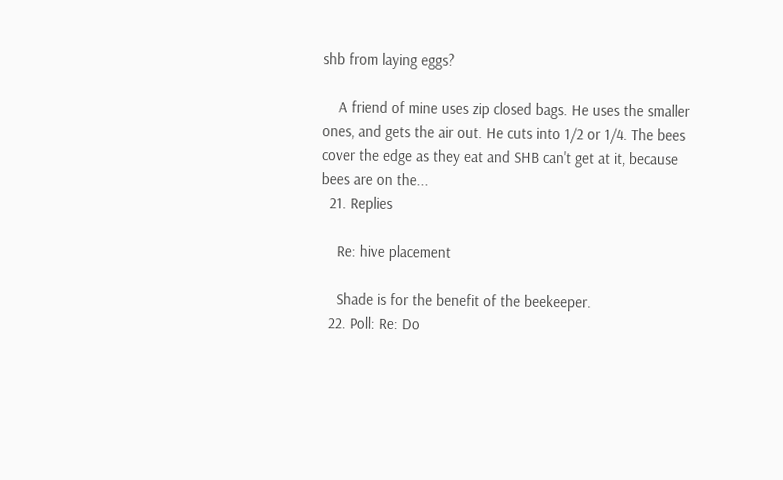shb from laying eggs?

    A friend of mine uses zip closed bags. He uses the smaller ones, and gets the air out. He cuts into 1/2 or 1/4. The bees cover the edge as they eat and SHB can't get at it, because bees are on the...
  21. Replies

    Re: hive placement

    Shade is for the benefit of the beekeeper.
  22. Poll: Re: Do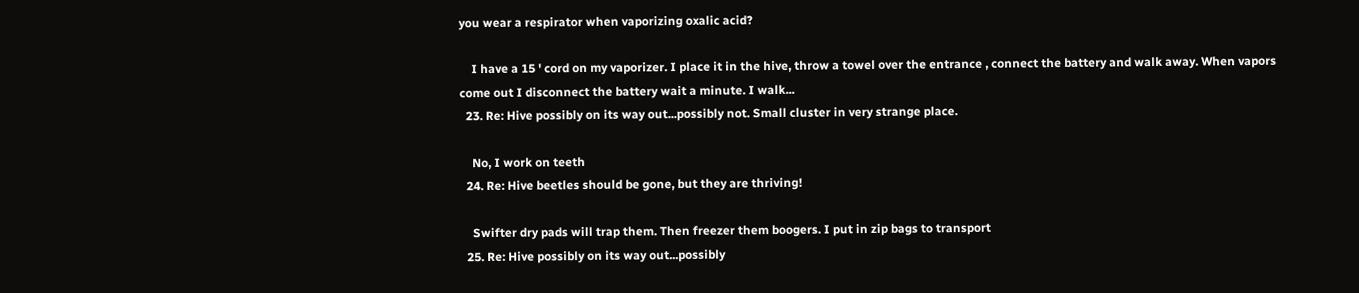you wear a respirator when vaporizing oxalic acid?

    I have a 15 ' cord on my vaporizer. I place it in the hive, throw a towel over the entrance , connect the battery and walk away. When vapors come out I disconnect the battery wait a minute. I walk...
  23. Re: Hive possibly on its way out...possibly not. Small cluster in very strange place.

    No, I work on teeth
  24. Re: Hive beetles should be gone, but they are thriving!

    Swifter dry pads will trap them. Then freezer them boogers. I put in zip bags to transport
  25. Re: Hive possibly on its way out...possibly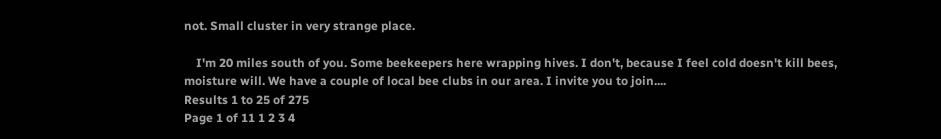not. Small cluster in very strange place.

    I'm 20 miles south of you. Some beekeepers here wrapping hives. I don't, because I feel cold doesn't kill bees, moisture will. We have a couple of local bee clubs in our area. I invite you to join....
Results 1 to 25 of 275
Page 1 of 11 1 2 3 4